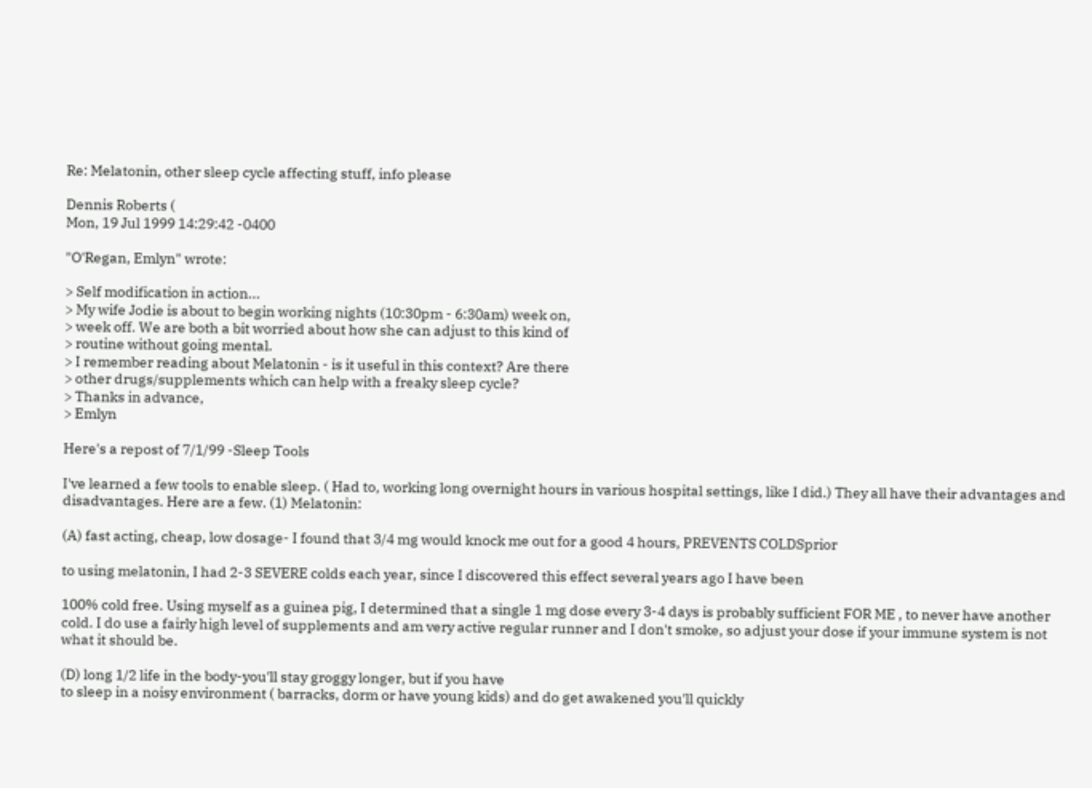Re: Melatonin, other sleep cycle affecting stuff, info please

Dennis Roberts (
Mon, 19 Jul 1999 14:29:42 -0400

"O'Regan, Emlyn" wrote:

> Self modification in action...
> My wife Jodie is about to begin working nights (10:30pm - 6:30am) week on,
> week off. We are both a bit worried about how she can adjust to this kind of
> routine without going mental.
> I remember reading about Melatonin - is it useful in this context? Are there
> other drugs/supplements which can help with a freaky sleep cycle?
> Thanks in advance,
> Emlyn

Here's a repost of 7/1/99 -Sleep Tools

I've learned a few tools to enable sleep. ( Had to, working long overnight hours in various hospital settings, like I did.) They all have their advantages and disadvantages. Here are a few. (1) Melatonin:

(A) fast acting, cheap, low dosage- I found that 3/4 mg would knock me out for a good 4 hours, PREVENTS COLDSprior

to using melatonin, I had 2-3 SEVERE colds each year, since I discovered this effect several years ago I have been

100% cold free. Using myself as a guinea pig, I determined that a single 1 mg dose every 3-4 days is probably sufficient FOR ME , to never have another cold. I do use a fairly high level of supplements and am very active regular runner and I don't smoke, so adjust your dose if your immune system is not what it should be.

(D) long 1/2 life in the body-you'll stay groggy longer, but if you have
to sleep in a noisy environment ( barracks, dorm or have young kids) and do get awakened you'll quickly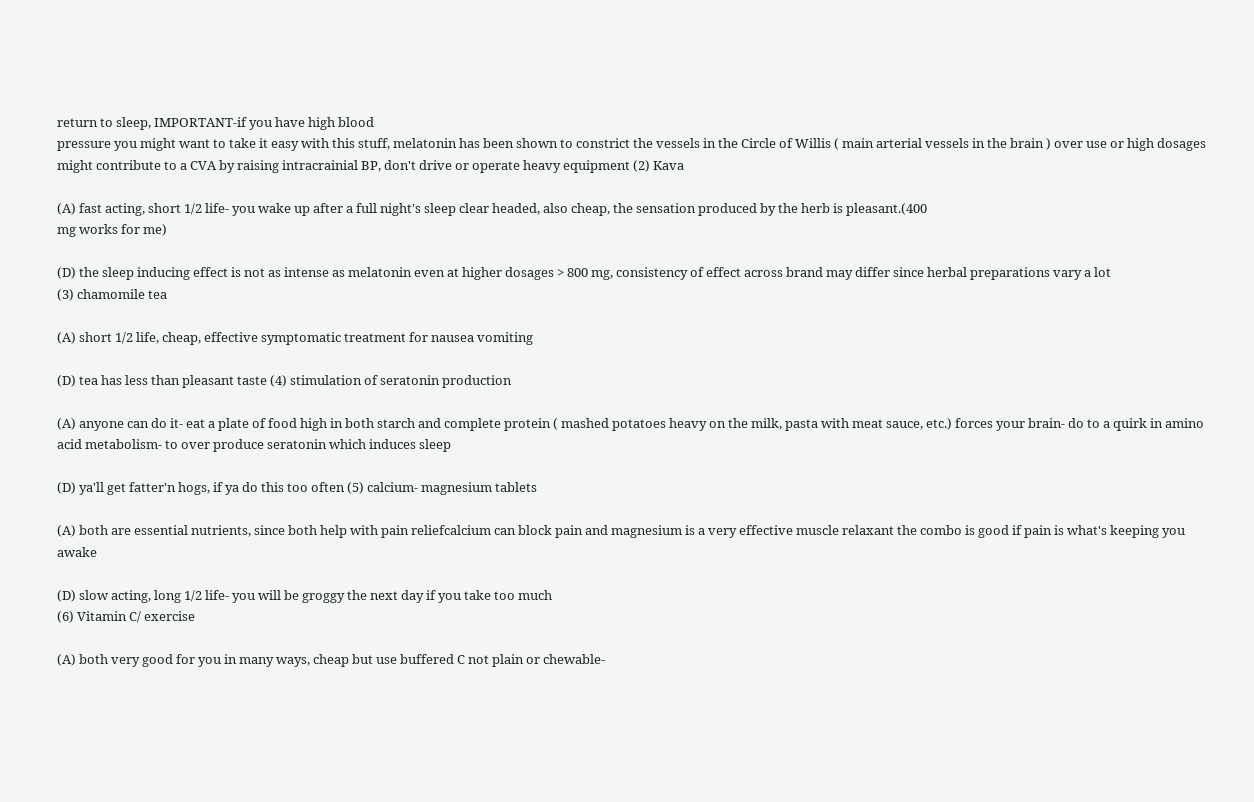return to sleep, IMPORTANT-if you have high blood
pressure you might want to take it easy with this stuff, melatonin has been shown to constrict the vessels in the Circle of Willis ( main arterial vessels in the brain ) over use or high dosages might contribute to a CVA by raising intracrainial BP, don't drive or operate heavy equipment (2) Kava

(A) fast acting, short 1/2 life- you wake up after a full night's sleep clear headed, also cheap, the sensation produced by the herb is pleasant.(400
mg works for me)

(D) the sleep inducing effect is not as intense as melatonin even at higher dosages > 800 mg, consistency of effect across brand may differ since herbal preparations vary a lot
(3) chamomile tea

(A) short 1/2 life, cheap, effective symptomatic treatment for nausea vomiting

(D) tea has less than pleasant taste (4) stimulation of seratonin production

(A) anyone can do it- eat a plate of food high in both starch and complete protein ( mashed potatoes heavy on the milk, pasta with meat sauce, etc.) forces your brain- do to a quirk in amino acid metabolism- to over produce seratonin which induces sleep

(D) ya'll get fatter'n hogs, if ya do this too often (5) calcium- magnesium tablets

(A) both are essential nutrients, since both help with pain reliefcalcium can block pain and magnesium is a very effective muscle relaxant the combo is good if pain is what's keeping you awake

(D) slow acting, long 1/2 life- you will be groggy the next day if you take too much
(6) Vitamin C/ exercise

(A) both very good for you in many ways, cheap but use buffered C not plain or chewable-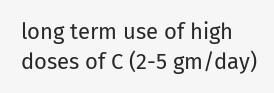long term use of high doses of C (2-5 gm/day)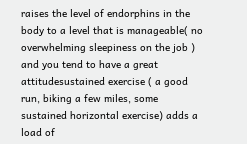raises the level of endorphins in the body to a level that is manageable( no overwhelming sleepiness on the job ) and you tend to have a great attitudesustained exercise ( a good run, biking a few miles, some sustained horizontal exercise) adds a load of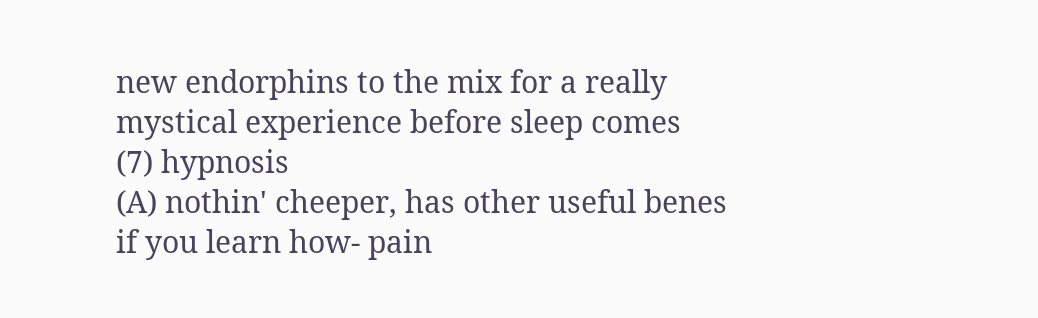new endorphins to the mix for a really mystical experience before sleep comes
(7) hypnosis
(A) nothin' cheeper, has other useful benes if you learn how- pain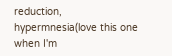reduction, hypermnesia(love this one when I'm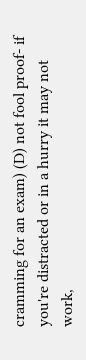cramming for an exam) (D) not fool proof- if you're distracted or in a hurry it may not work,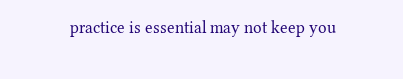practice is essential may not keep you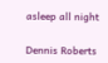asleep all night

Dennis Roberts